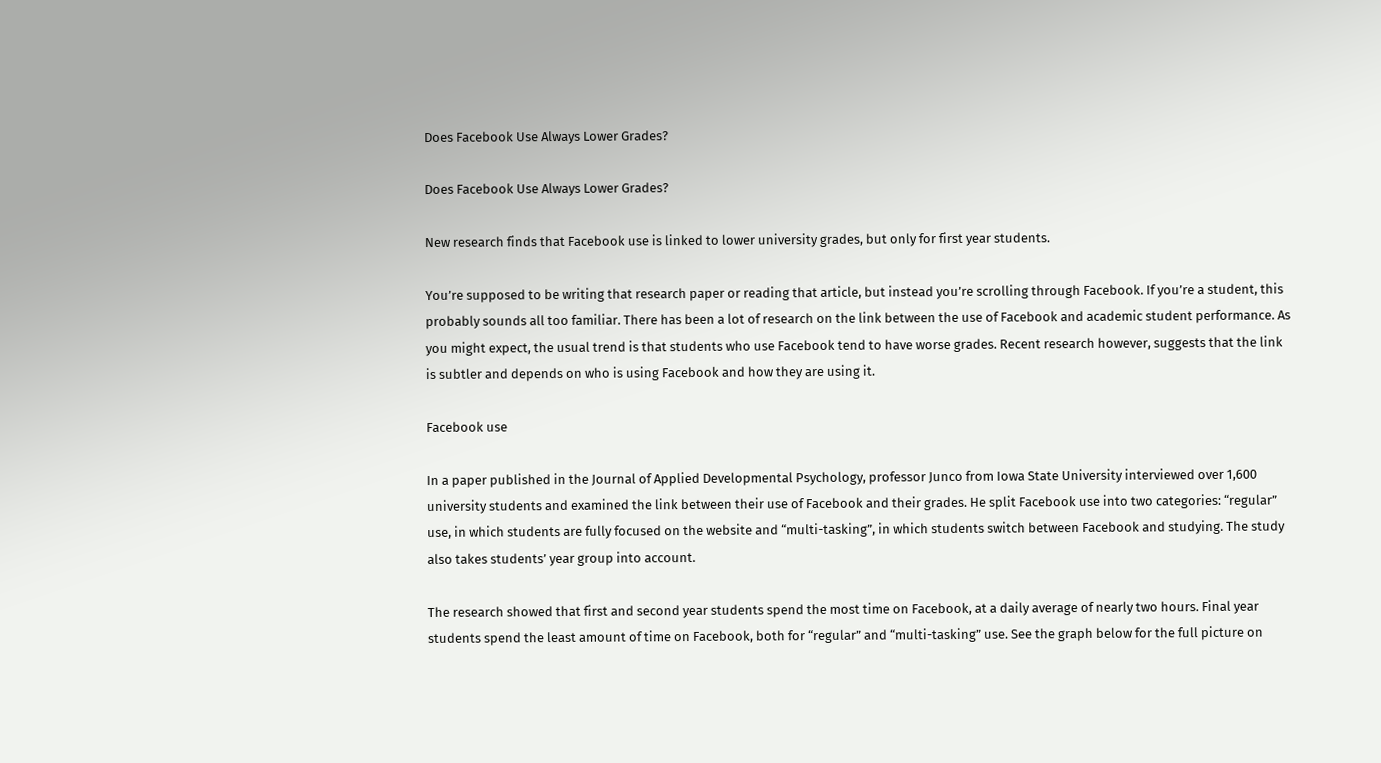Does Facebook Use Always Lower Grades?

Does Facebook Use Always Lower Grades?

New research finds that Facebook use is linked to lower university grades, but only for first year students.

You’re supposed to be writing that research paper or reading that article, but instead you’re scrolling through Facebook. If you’re a student, this probably sounds all too familiar. There has been a lot of research on the link between the use of Facebook and academic student performance. As you might expect, the usual trend is that students who use Facebook tend to have worse grades. Recent research however, suggests that the link is subtler and depends on who is using Facebook and how they are using it.

Facebook use

In a paper published in the Journal of Applied Developmental Psychology, professor Junco from Iowa State University interviewed over 1,600 university students and examined the link between their use of Facebook and their grades. He split Facebook use into two categories: “regular” use, in which students are fully focused on the website and “multi-tasking”, in which students switch between Facebook and studying. The study also takes students’ year group into account.

The research showed that first and second year students spend the most time on Facebook, at a daily average of nearly two hours. Final year students spend the least amount of time on Facebook, both for “regular” and “multi-tasking” use. See the graph below for the full picture on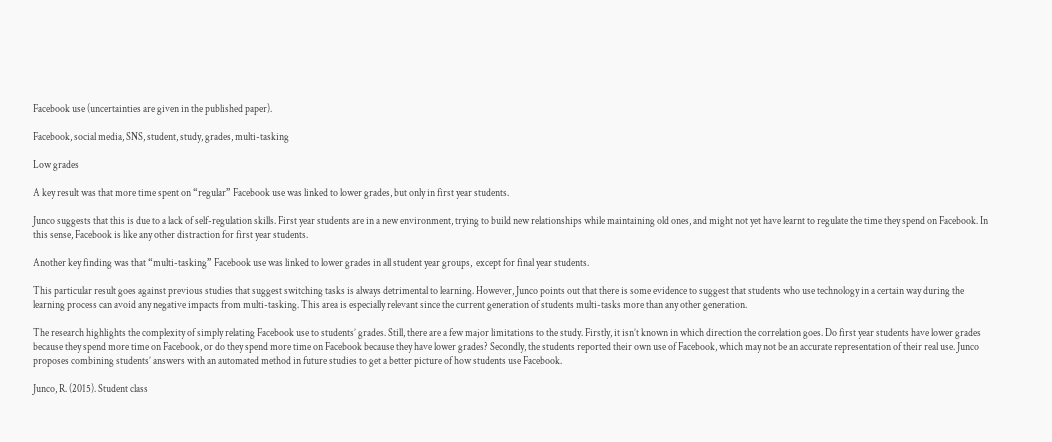Facebook use (uncertainties are given in the published paper).

Facebook, social media, SNS, student, study, grades, multi-tasking

Low grades

A key result was that more time spent on “regular” Facebook use was linked to lower grades, but only in first year students.

Junco suggests that this is due to a lack of self-regulation skills. First year students are in a new environment, trying to build new relationships while maintaining old ones, and might not yet have learnt to regulate the time they spend on Facebook. In this sense, Facebook is like any other distraction for first year students.

Another key finding was that “multi-tasking” Facebook use was linked to lower grades in all student year groups,  except for final year students.

This particular result goes against previous studies that suggest switching tasks is always detrimental to learning. However, Junco points out that there is some evidence to suggest that students who use technology in a certain way during the learning process can avoid any negative impacts from multi-tasking. This area is especially relevant since the current generation of students multi-tasks more than any other generation.

The research highlights the complexity of simply relating Facebook use to students’ grades. Still, there are a few major limitations to the study. Firstly, it isn’t known in which direction the correlation goes. Do first year students have lower grades because they spend more time on Facebook, or do they spend more time on Facebook because they have lower grades? Secondly, the students reported their own use of Facebook, which may not be an accurate representation of their real use. Junco proposes combining students’ answers with an automated method in future studies to get a better picture of how students use Facebook.

Junco, R. (2015). Student class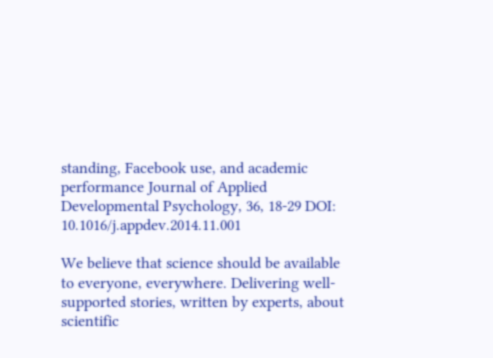standing, Facebook use, and academic performance Journal of Applied Developmental Psychology, 36, 18-29 DOI: 10.1016/j.appdev.2014.11.001

We believe that science should be available to everyone, everywhere. Delivering well-supported stories, written by experts, about scientific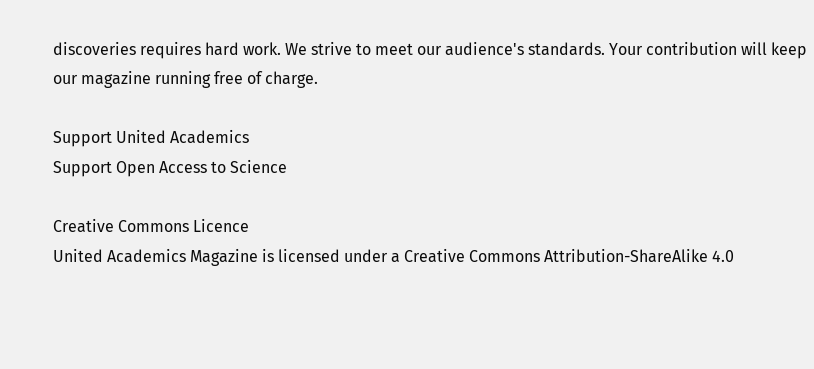discoveries requires hard work. We strive to meet our audience's standards. Your contribution will keep our magazine running free of charge.

Support United Academics
Support Open Access to Science

Creative Commons Licence
United Academics Magazine is licensed under a Creative Commons Attribution-ShareAlike 4.0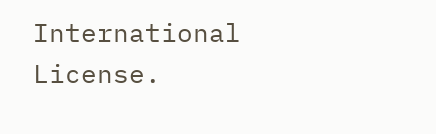International License.